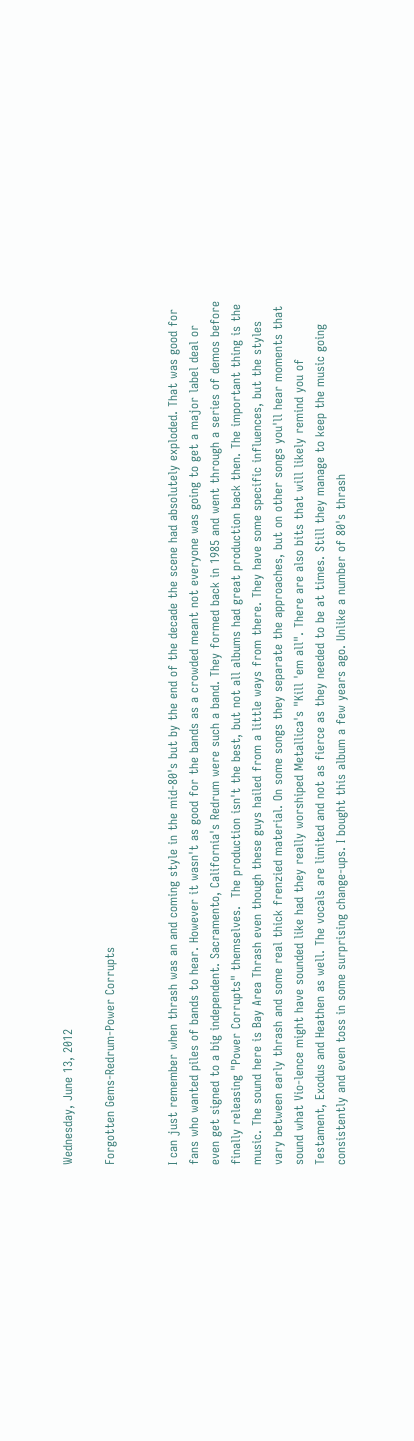Wednesday, June 13, 2012

Forgotten Gems-Redrum-Power Corrupts


I can just remember when thrash was an and coming style in the mid-80's but by the end of the decade the scene had absolutely exploded. That was good for fans who wanted piles of bands to hear. However it wasn't as good for the bands as a crowded meant not everyone was going to get a major label deal or even get signed to a big independent. Sacramento, California's Redrum were such a band. They formed back in 1985 and went through a series of demos before finally releasing "Power Corrupts" themselves.  The production isn't the best, but not all albums had great production back then. The important thing is the music. The sound here is Bay Area Thrash even though these guys hailed from a little ways from there. They have some specific influences, but the styles vary between early thrash and some real thick frenzied material. On some songs they separate the approaches, but on other songs you'll hear moments that sound what Vio-lence might have sounded like had they really worshiped Metallica's "Kill 'em all". There are also bits that will likely remind you of Testament, Exodus and Heathen as well. The vocals are limited and not as fierce as they needed to be at times. Still they manage to keep the music going consistently and even toss in some surprising change-ups. I bought this album a few years ago. Unlike a number of 80's thrash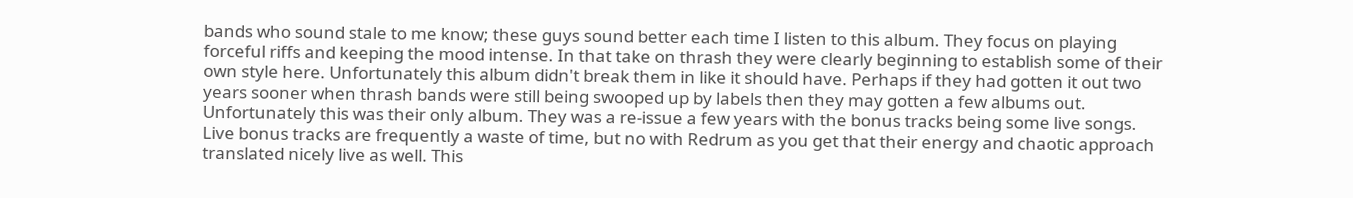bands who sound stale to me know; these guys sound better each time I listen to this album. They focus on playing forceful riffs and keeping the mood intense. In that take on thrash they were clearly beginning to establish some of their own style here. Unfortunately this album didn't break them in like it should have. Perhaps if they had gotten it out two years sooner when thrash bands were still being swooped up by labels then they may gotten a few albums out. Unfortunately this was their only album. They was a re-issue a few years with the bonus tracks being some live songs. Live bonus tracks are frequently a waste of time, but no with Redrum as you get that their energy and chaotic approach translated nicely live as well. This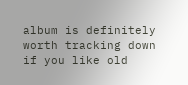album is definitely worth tracking down if you like old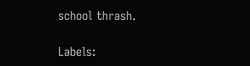school thrash.

Labels: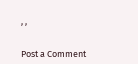, ,


Post a Comment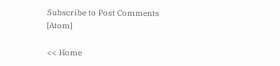Subscribe to Post Comments [Atom]

<< Home